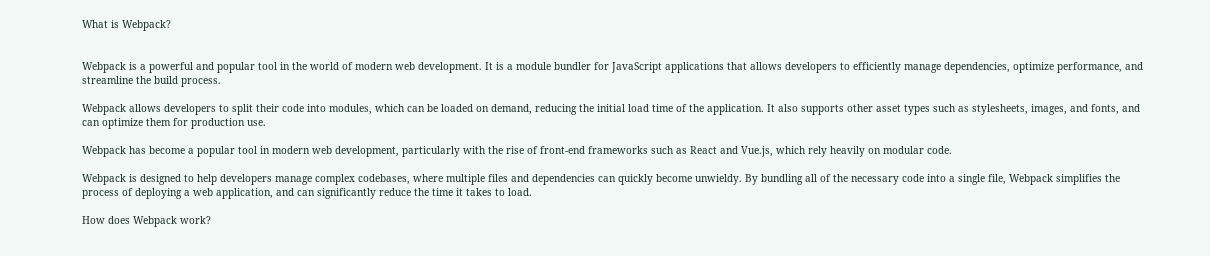What is Webpack?


Webpack is a powerful and popular tool in the world of modern web development. It is a module bundler for JavaScript applications that allows developers to efficiently manage dependencies, optimize performance, and streamline the build process.

Webpack allows developers to split their code into modules, which can be loaded on demand, reducing the initial load time of the application. It also supports other asset types such as stylesheets, images, and fonts, and can optimize them for production use.

Webpack has become a popular tool in modern web development, particularly with the rise of front-end frameworks such as React and Vue.js, which rely heavily on modular code.

Webpack is designed to help developers manage complex codebases, where multiple files and dependencies can quickly become unwieldy. By bundling all of the necessary code into a single file, Webpack simplifies the process of deploying a web application, and can significantly reduce the time it takes to load.

How does Webpack work?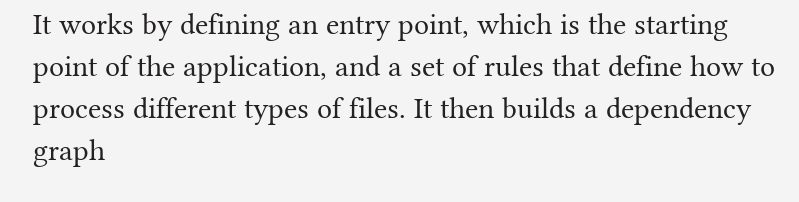It works by defining an entry point, which is the starting point of the application, and a set of rules that define how to process different types of files. It then builds a dependency graph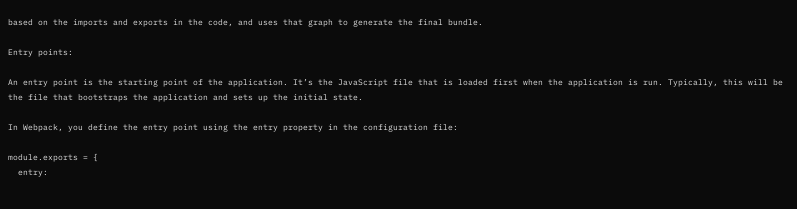based on the imports and exports in the code, and uses that graph to generate the final bundle.

Entry points:

An entry point is the starting point of the application. It’s the JavaScript file that is loaded first when the application is run. Typically, this will be the file that bootstraps the application and sets up the initial state.

In Webpack, you define the entry point using the entry property in the configuration file:

module.exports = {
  entry: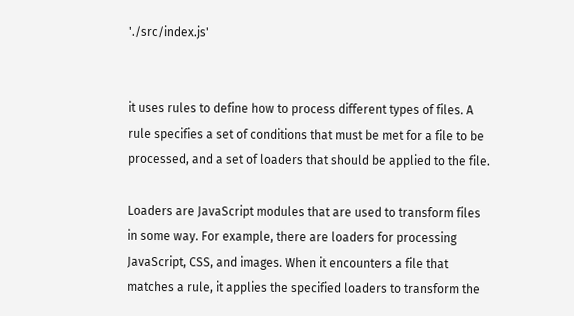'./src/index.js'


it uses rules to define how to process different types of files. A rule specifies a set of conditions that must be met for a file to be processed, and a set of loaders that should be applied to the file.

Loaders are JavaScript modules that are used to transform files in some way. For example, there are loaders for processing JavaScript, CSS, and images. When it encounters a file that matches a rule, it applies the specified loaders to transform the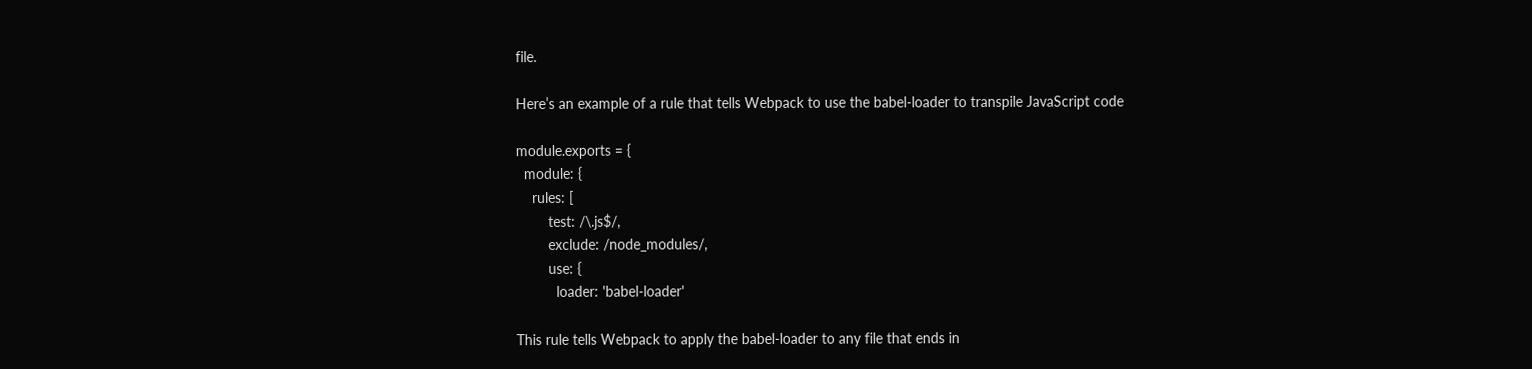file.

Here’s an example of a rule that tells Webpack to use the babel-loader to transpile JavaScript code

module.exports = {
  module: {
    rules: [
        test: /\.js$/,
        exclude: /node_modules/,
        use: {
          loader: 'babel-loader'

This rule tells Webpack to apply the babel-loader to any file that ends in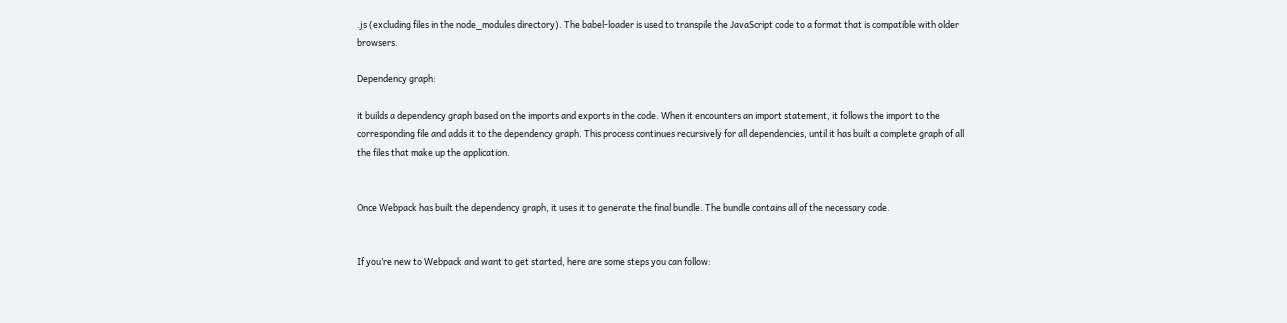.js (excluding files in the node_modules directory). The babel-loader is used to transpile the JavaScript code to a format that is compatible with older browsers.

Dependency graph:

it builds a dependency graph based on the imports and exports in the code. When it encounters an import statement, it follows the import to the corresponding file and adds it to the dependency graph. This process continues recursively for all dependencies, until it has built a complete graph of all the files that make up the application.


Once Webpack has built the dependency graph, it uses it to generate the final bundle. The bundle contains all of the necessary code.


If you’re new to Webpack and want to get started, here are some steps you can follow: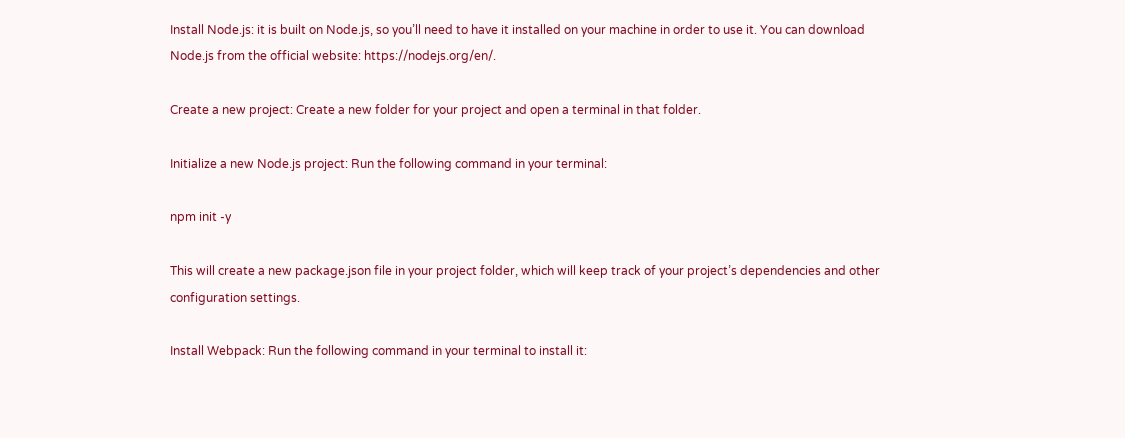Install Node.js: it is built on Node.js, so you’ll need to have it installed on your machine in order to use it. You can download Node.js from the official website: https://nodejs.org/en/.

Create a new project: Create a new folder for your project and open a terminal in that folder.

Initialize a new Node.js project: Run the following command in your terminal:

npm init -y

This will create a new package.json file in your project folder, which will keep track of your project’s dependencies and other configuration settings.

Install Webpack: Run the following command in your terminal to install it: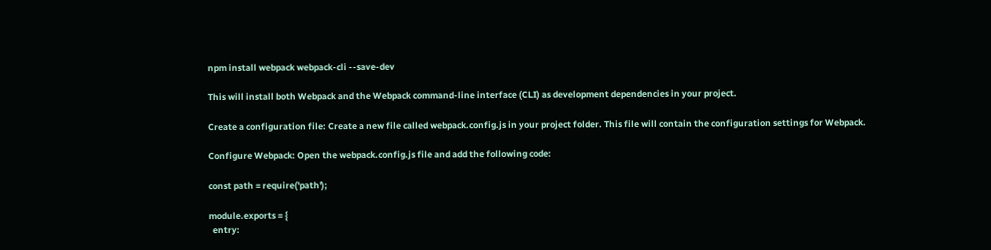npm install webpack webpack-cli --save-dev

This will install both Webpack and the Webpack command-line interface (CLI) as development dependencies in your project.

Create a configuration file: Create a new file called webpack.config.js in your project folder. This file will contain the configuration settings for Webpack.

Configure Webpack: Open the webpack.config.js file and add the following code:

const path = require('path');

module.exports = {
  entry: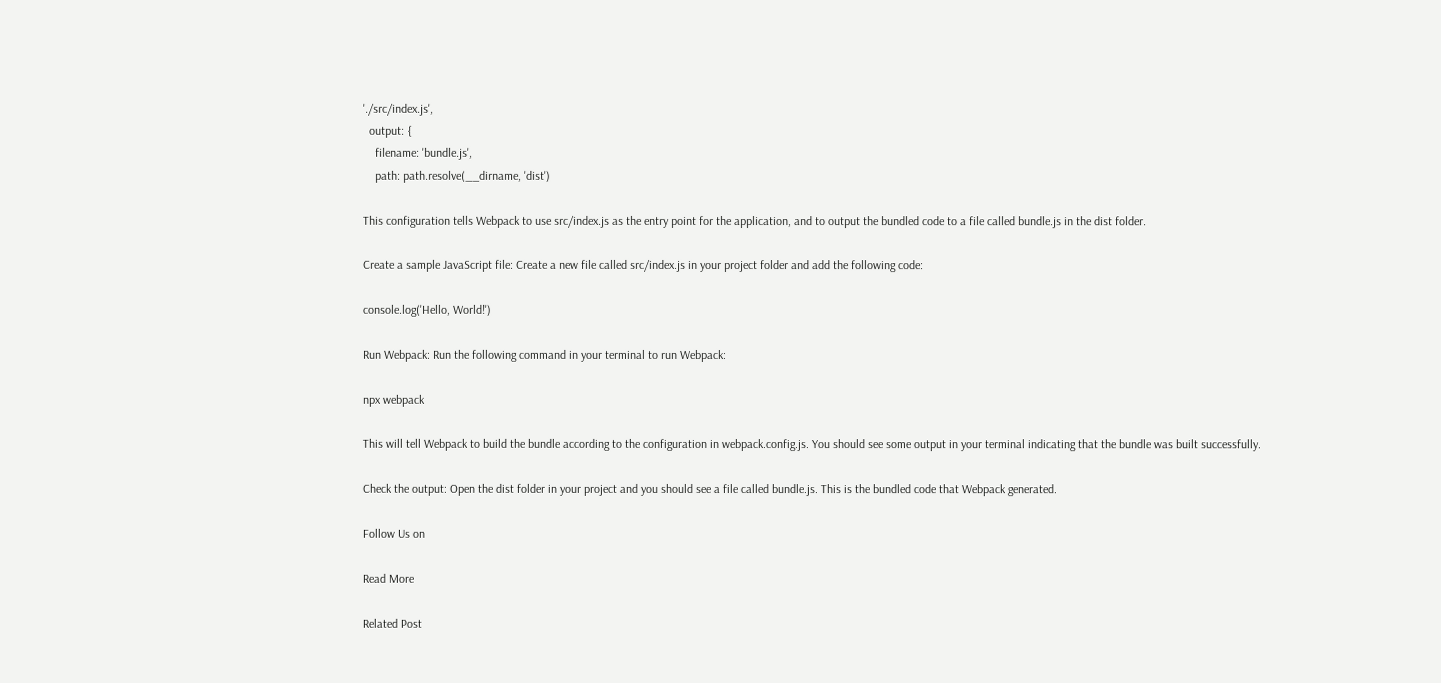'./src/index.js',
  output: {
    filename: 'bundle.js',
    path: path.resolve(__dirname, 'dist')

This configuration tells Webpack to use src/index.js as the entry point for the application, and to output the bundled code to a file called bundle.js in the dist folder.

Create a sample JavaScript file: Create a new file called src/index.js in your project folder and add the following code:

console.log('Hello, World!')

Run Webpack: Run the following command in your terminal to run Webpack:

npx webpack

This will tell Webpack to build the bundle according to the configuration in webpack.config.js. You should see some output in your terminal indicating that the bundle was built successfully.

Check the output: Open the dist folder in your project and you should see a file called bundle.js. This is the bundled code that Webpack generated.

Follow Us on

Read More

Related Post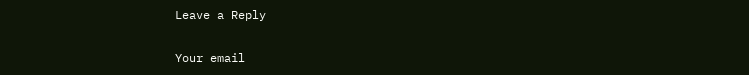Leave a Reply

Your email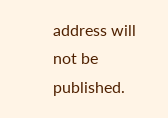address will not be published.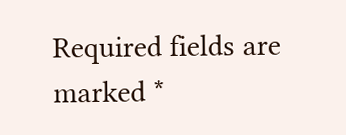Required fields are marked *